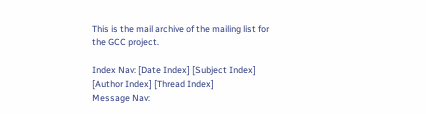This is the mail archive of the mailing list for the GCC project.

Index Nav: [Date Index] [Subject Index] [Author Index] [Thread Index]
Message Nav: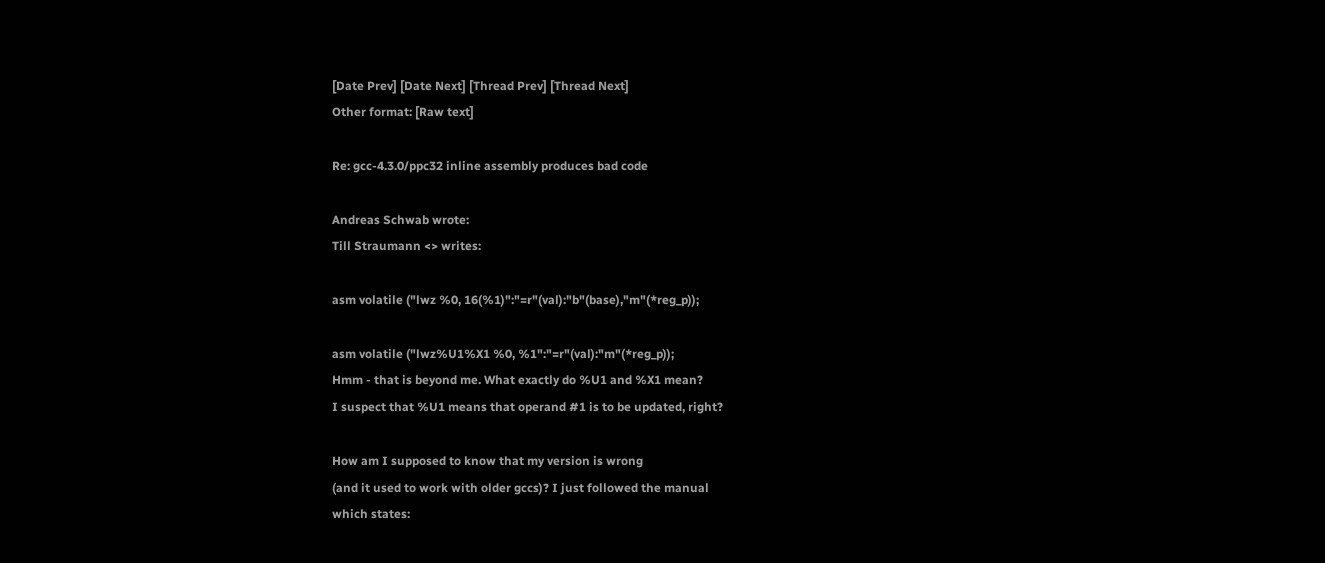[Date Prev] [Date Next] [Thread Prev] [Thread Next]
Other format: [Raw text]

Re: gcc-4.3.0/ppc32 inline assembly produces bad code

Andreas Schwab wrote:
Till Straumann <> writes:

asm volatile ("lwz %0, 16(%1)":"=r"(val):"b"(base),"m"(*reg_p));

asm volatile ("lwz%U1%X1 %0, %1":"=r"(val):"m"(*reg_p));
Hmm - that is beyond me. What exactly do %U1 and %X1 mean?
I suspect that %U1 means that operand #1 is to be updated, right?

How am I supposed to know that my version is wrong
(and it used to work with older gccs)? I just followed the manual
which states: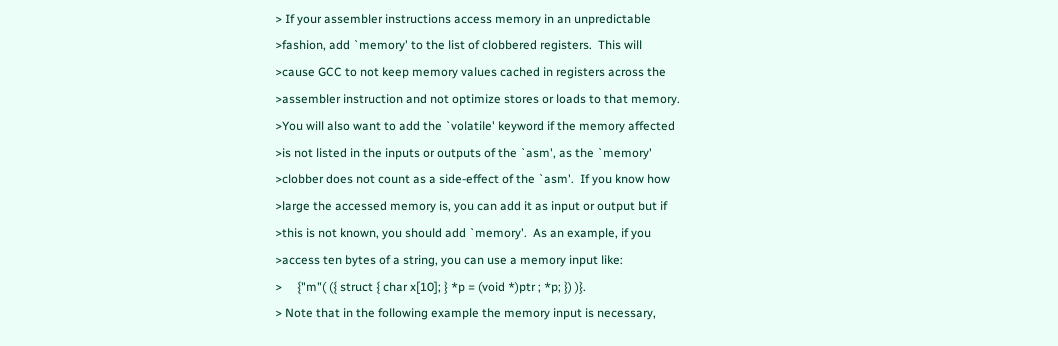> If your assembler instructions access memory in an unpredictable
>fashion, add `memory' to the list of clobbered registers.  This will
>cause GCC to not keep memory values cached in registers across the
>assembler instruction and not optimize stores or loads to that memory.
>You will also want to add the `volatile' keyword if the memory affected
>is not listed in the inputs or outputs of the `asm', as the `memory'
>clobber does not count as a side-effect of the `asm'.  If you know how
>large the accessed memory is, you can add it as input or output but if
>this is not known, you should add `memory'.  As an example, if you
>access ten bytes of a string, you can use a memory input like:
>     {"m"( ({ struct { char x[10]; } *p = (void *)ptr ; *p; }) )}.
> Note that in the following example the memory input is necessary,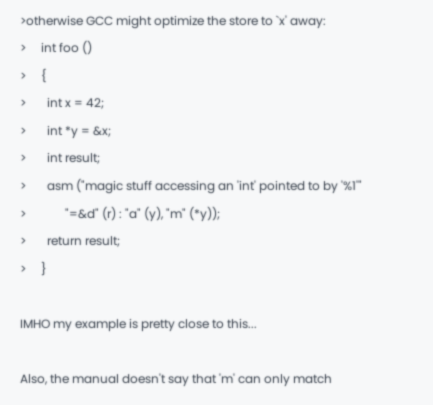>otherwise GCC might optimize the store to `x' away:
>     int foo ()
>     {
>       int x = 42;
>       int *y = &x;
>       int result;
>       asm ("magic stuff accessing an 'int' pointed to by '%1'"
>             "=&d" (r) : "a" (y), "m" (*y));
>       return result;
>     }

IMHO my example is pretty close to this...

Also, the manual doesn't say that 'm' can only match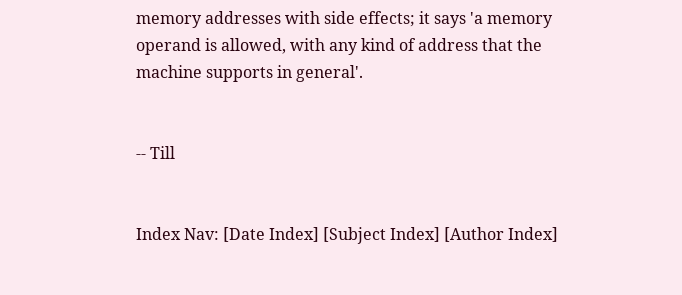memory addresses with side effects; it says 'a memory
operand is allowed, with any kind of address that the
machine supports in general'.


-- Till


Index Nav: [Date Index] [Subject Index] [Author Index]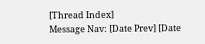[Thread Index]
Message Nav: [Date Prev] [Date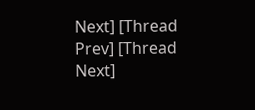Next] [Thread Prev] [Thread Next]